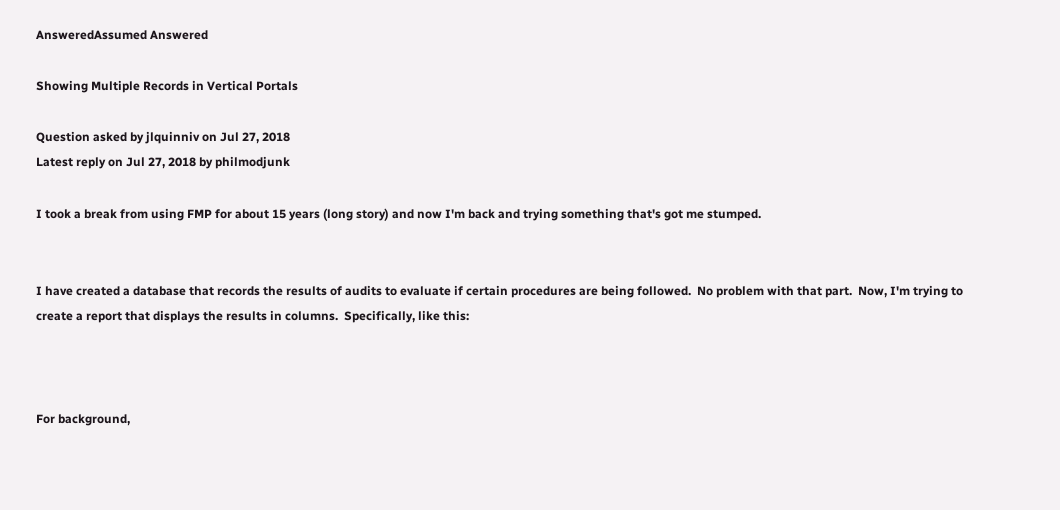AnsweredAssumed Answered

Showing Multiple Records in Vertical Portals

Question asked by jlquinniv on Jul 27, 2018
Latest reply on Jul 27, 2018 by philmodjunk

I took a break from using FMP for about 15 years (long story) and now I'm back and trying something that's got me stumped.


I have created a database that records the results of audits to evaluate if certain procedures are being followed.  No problem with that part.  Now, I'm trying to create a report that displays the results in columns.  Specifically, like this:



For background,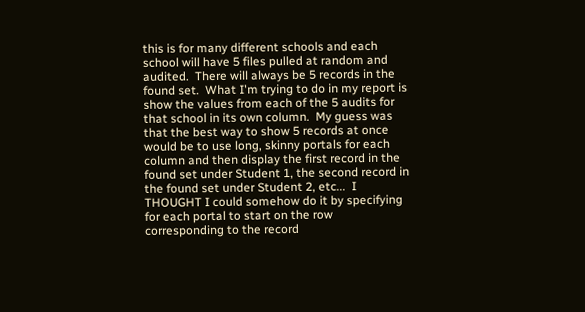this is for many different schools and each school will have 5 files pulled at random and audited.  There will always be 5 records in the found set.  What I'm trying to do in my report is show the values from each of the 5 audits for that school in its own column.  My guess was that the best way to show 5 records at once would be to use long, skinny portals for each column and then display the first record in the found set under Student 1, the second record in the found set under Student 2, etc...  I THOUGHT I could somehow do it by specifying for each portal to start on the row corresponding to the record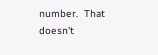number.  That doesn't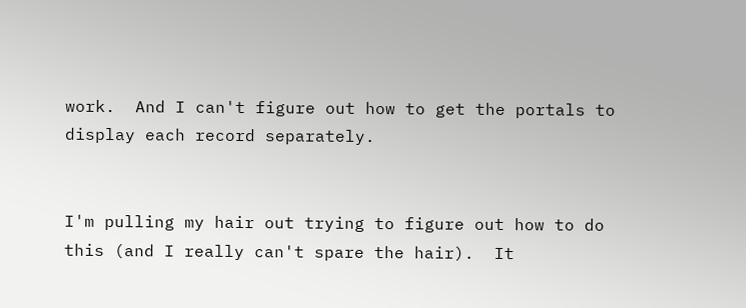work.  And I can't figure out how to get the portals to display each record separately.


I'm pulling my hair out trying to figure out how to do this (and I really can't spare the hair).  It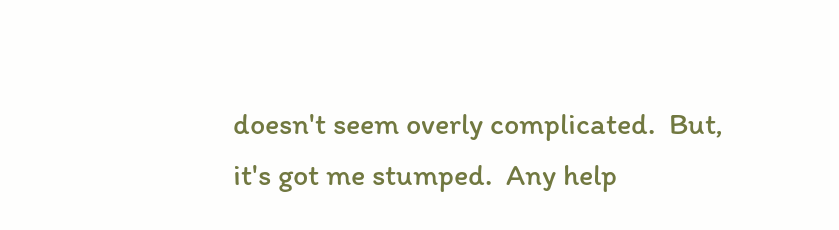doesn't seem overly complicated.  But, it's got me stumped.  Any help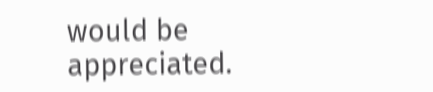would be appreciated.